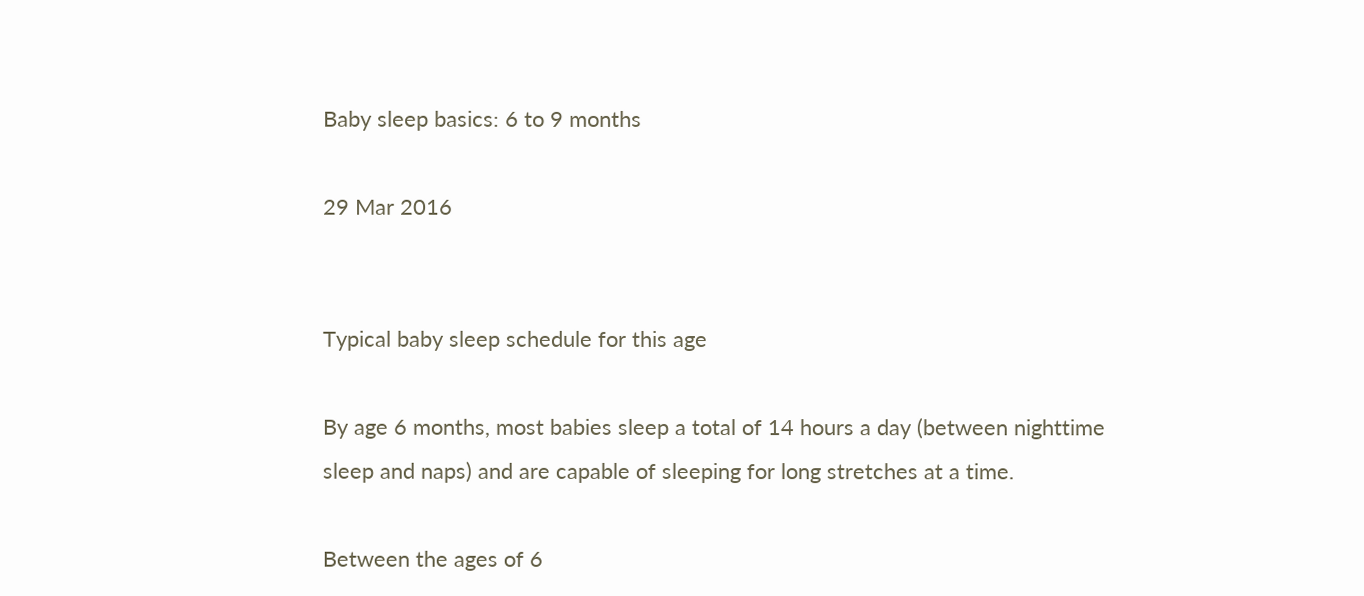Baby sleep basics: 6 to 9 months

29 Mar 2016


Typical baby sleep schedule for this age

By age 6 months, most babies sleep a total of 14 hours a day (between nighttime sleep and naps) and are capable of sleeping for long stretches at a time.

Between the ages of 6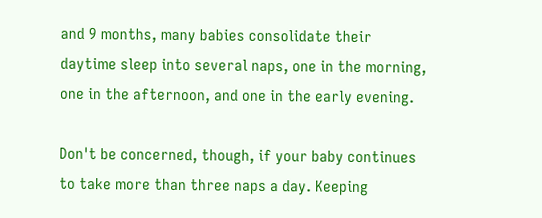and 9 months, many babies consolidate their daytime sleep into several naps, one in the morning, one in the afternoon, and one in the early evening.

Don't be concerned, though, if your baby continues to take more than three naps a day. Keeping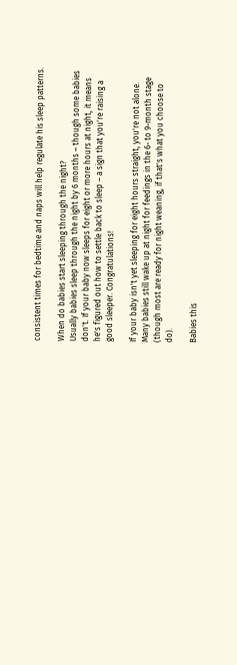consistent times for bedtime and naps will help regulate his sleep patterns.

When do babies start sleeping through the night?
Usually babies sleep through the night by 6 months – though some babies don't. If your baby now sleeps for eight or more hours at night, it means he's figured out how to settle back to sleep – a sign that you're raising a good sleeper. Congratulations!

If your baby isn't yet sleeping for eight hours straight, you're not alone. Many babies still wake up at night for feedings in the 6- to 9-month stage (though most are ready for night weaning, if that's what you choose to do).

Babies this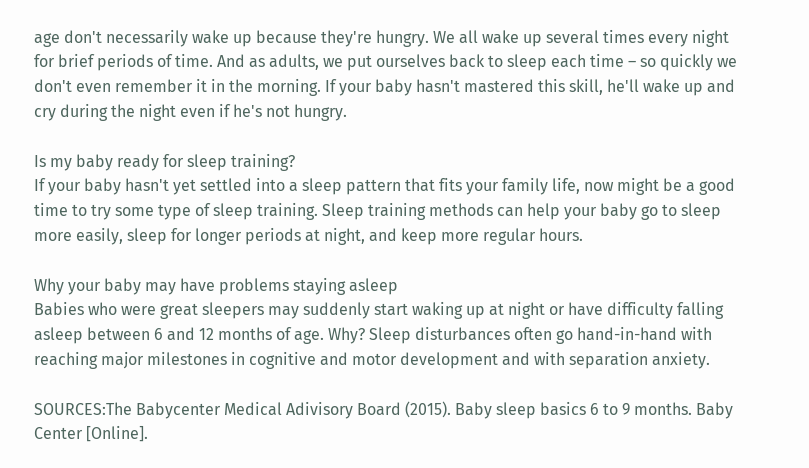age don't necessarily wake up because they're hungry. We all wake up several times every night for brief periods of time. And as adults, we put ourselves back to sleep each time – so quickly we don't even remember it in the morning. If your baby hasn't mastered this skill, he'll wake up and cry during the night even if he's not hungry.

Is my baby ready for sleep training?
If your baby hasn't yet settled into a sleep pattern that fits your family life, now might be a good time to try some type of sleep training. Sleep training methods can help your baby go to sleep more easily, sleep for longer periods at night, and keep more regular hours.

Why your baby may have problems staying asleep
Babies who were great sleepers may suddenly start waking up at night or have difficulty falling asleep between 6 and 12 months of age. Why? Sleep disturbances often go hand-in-hand with reaching major milestones in cognitive and motor development and with separation anxiety.

SOURCES:The Babycenter Medical Adivisory Board (2015). Baby sleep basics 6 to 9 months. Baby Center [Online].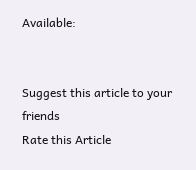Available:


Suggest this article to your friends
Rate this Article